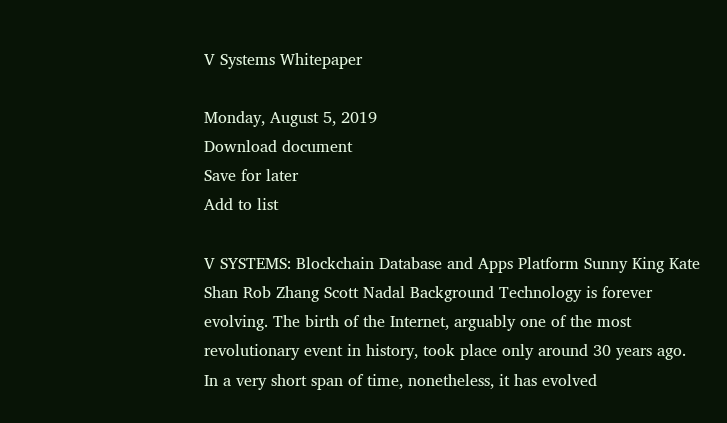V Systems Whitepaper

Monday, August 5, 2019
Download document
Save for later
Add to list

V SYSTEMS: Blockchain Database and Apps Platform Sunny King Kate Shan Rob Zhang Scott Nadal Background Technology is forever evolving. The birth of the Internet, arguably one of the most revolutionary event in history, took place only around 30 years ago. In a very short span of time, nonetheless, it has evolved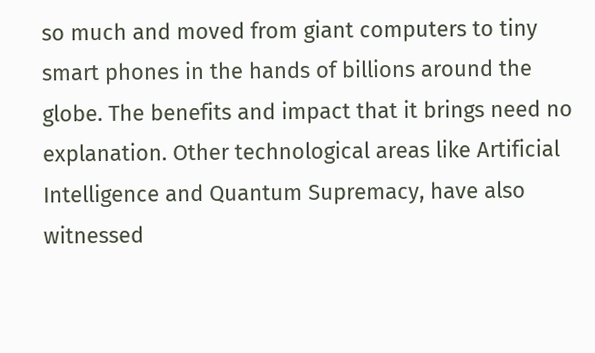so much and moved from giant computers to tiny smart phones in the hands of billions around the globe. The benefits and impact that it brings need no explanation. Other technological areas like Artificial Intelligence and Quantum Supremacy, have also witnessed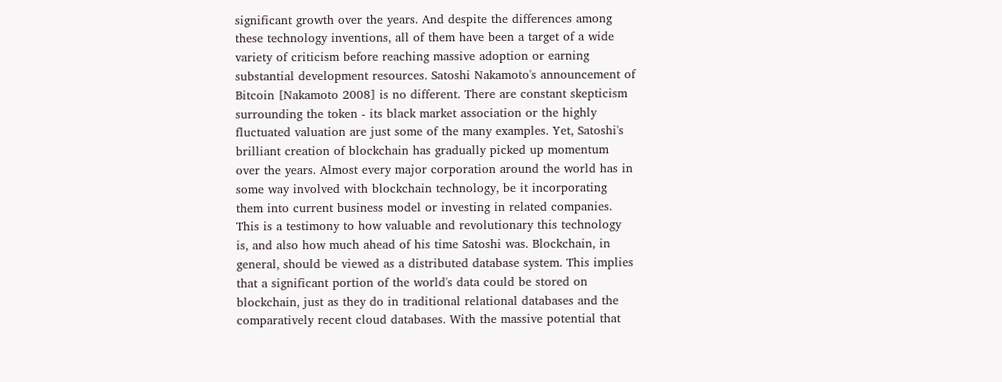significant growth over the years. And despite the differences among these technology inventions, all of them have been a target of a wide variety of criticism before reaching massive adoption or earning substantial development resources. Satoshi Nakamoto's announcement of Bitcoin [Nakamoto 2008] is no different. There are constant skepticism surrounding the token - its black market association or the highly fluctuated valuation are just some of the many examples. Yet, Satoshi's brilliant creation of blockchain has gradually picked up momentum over the years. Almost every major corporation around the world has in some way involved with blockchain technology, be it incorporating them into current business model or investing in related companies. This is a testimony to how valuable and revolutionary this technology is, and also how much ahead of his time Satoshi was. Blockchain, in general, should be viewed as a distributed database system. This implies that a significant portion of the world's data could be stored on blockchain, just as they do in traditional relational databases and the comparatively recent cloud databases. With the massive potential that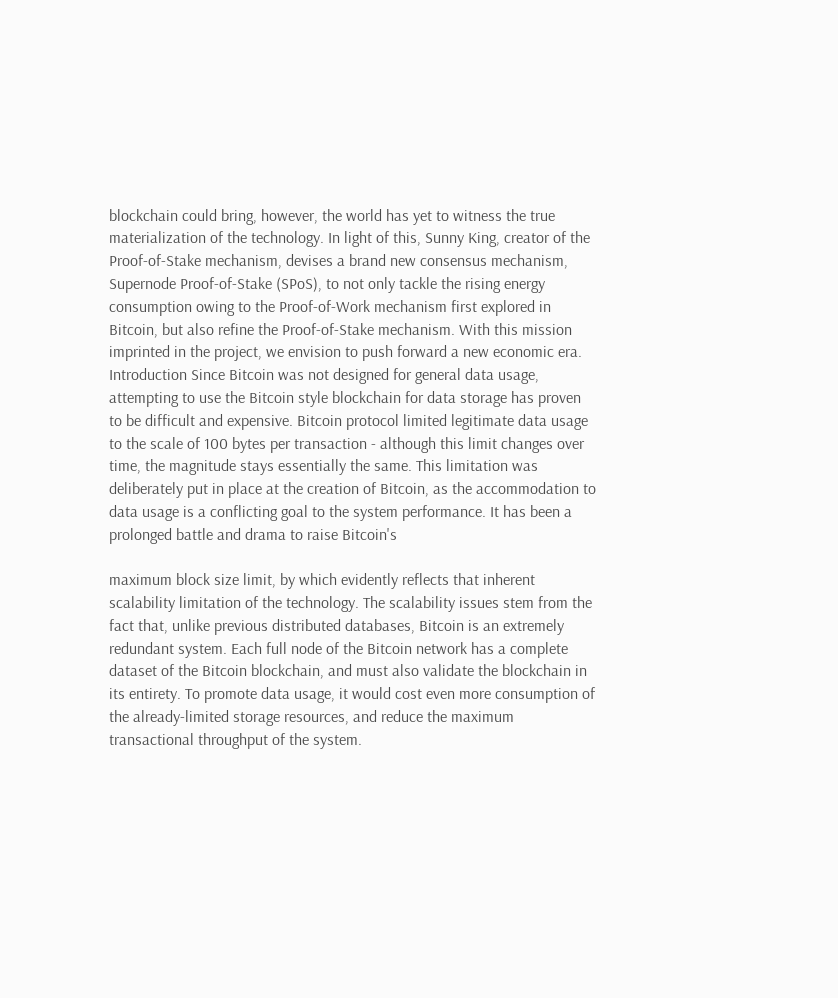blockchain could bring, however, the world has yet to witness the true materialization of the technology. In light of this, Sunny King, creator of the Proof-of-Stake mechanism, devises a brand new consensus mechanism, Supernode Proof-of-Stake (SPoS), to not only tackle the rising energy consumption owing to the Proof-of-Work mechanism first explored in Bitcoin, but also refine the Proof-of-Stake mechanism. With this mission imprinted in the project, we envision to push forward a new economic era. Introduction Since Bitcoin was not designed for general data usage, attempting to use the Bitcoin style blockchain for data storage has proven to be difficult and expensive. Bitcoin protocol limited legitimate data usage to the scale of 100 bytes per transaction - although this limit changes over time, the magnitude stays essentially the same. This limitation was deliberately put in place at the creation of Bitcoin, as the accommodation to data usage is a conflicting goal to the system performance. It has been a prolonged battle and drama to raise Bitcoin's

maximum block size limit, by which evidently reflects that inherent scalability limitation of the technology. The scalability issues stem from the fact that, unlike previous distributed databases, Bitcoin is an extremely redundant system. Each full node of the Bitcoin network has a complete dataset of the Bitcoin blockchain, and must also validate the blockchain in its entirety. To promote data usage, it would cost even more consumption of the already-limited storage resources, and reduce the maximum transactional throughput of the system.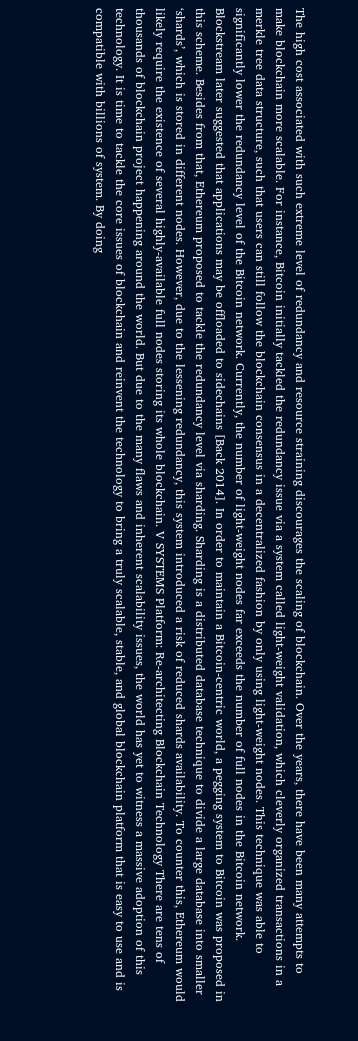The high cost associated with such extreme level of redundancy and resource straining discourages the scaling of blockchain. Over the years, there have been many attempts to make blockchain more scalable. For instance, Bitcoin initially tackled the redundancy issue via a system called light-weight validation, which cleverly organized transactions in a merkle tree data structure, such that users can still follow the blockchain consensus in a decentralized fashion by only using light-weight nodes. This technique was able to significantly lower the redundancy level of the Bitcoin network. Currently, the number of light-weight nodes far exceeds the number of full nodes in the Bitcoin network. Blockstream later suggested that applications may be offloaded to sidechains [Back 2014]. In order to maintain a Bitcoin‐centric world, a pegging system to Bitcoin was proposed in this scheme. Besides from that, Ethereum proposed to tackle the redundancy level via sharding. Sharding is a distributed database technique to divide a large database into smaller ‘shards’, which is stored in different nodes. However, due to the lessening redundancy, this system introduced a risk of reduced shards availability. To counter this, Ethereum would likely require the existence of several highly-available full nodes storing its whole blockchain. V SYSTEMS Platform: Re-architecting Blockchain Technology There are tens of thousands of blockchain project happening around the world. But due to the many flaws and inherent scalability issues, the world has yet to witness a massive adoption of this technology. It is time to tackle the core issues of blockchain and reinvent the technology to bring a truly scalable, stable, and global blockchain platform that is easy to use and is compatible with billions of system. By doing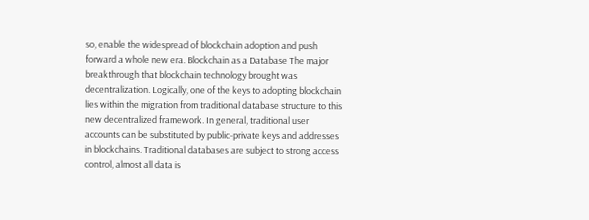so, enable the widespread of blockchain adoption and push forward a whole new era. Blockchain as a Database The major breakthrough that blockchain technology brought was decentralization. Logically, one of the keys to adopting blockchain lies within the migration from traditional database structure to this new decentralized framework. In general, traditional user accounts can be substituted by public-private keys and addresses in blockchains. Traditional databases are subject to strong access control, almost all data is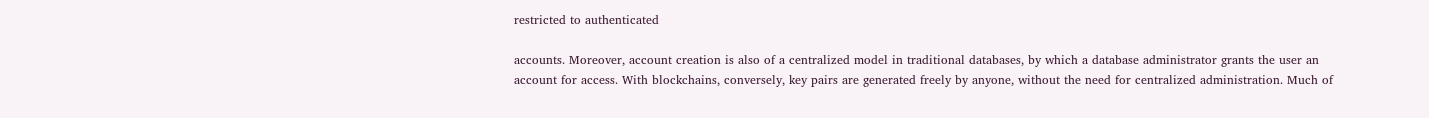restricted to authenticated

accounts. Moreover, account creation is also of a centralized model in traditional databases, by which a database administrator grants the user an account for access. With blockchains, conversely, key pairs are generated freely by anyone, without the need for centralized administration. Much of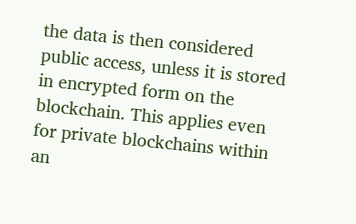the data is then considered public access, unless it is stored in encrypted form on the blockchain. This applies even for private blockchains within an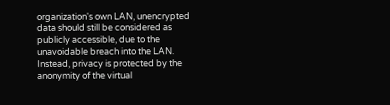organization's own LAN, unencrypted data should still be considered as publicly accessible, due to the unavoidable breach into the LAN. Instead, privacy is protected by the anonymity of the virtual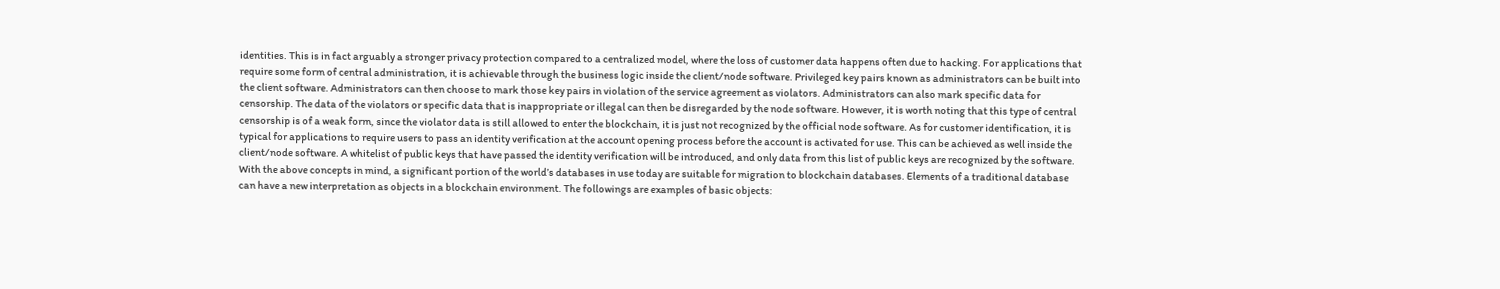identities. This is in fact arguably a stronger privacy protection compared to a centralized model, where the loss of customer data happens often due to hacking. For applications that require some form of central administration, it is achievable through the business logic inside the client/node software. Privileged key pairs known as administrators can be built into the client software. Administrators can then choose to mark those key pairs in violation of the service agreement as violators. Administrators can also mark specific data for censorship. The data of the violators or specific data that is inappropriate or illegal can then be disregarded by the node software. However, it is worth noting that this type of central censorship is of a weak form, since the violator data is still allowed to enter the blockchain, it is just not recognized by the official node software. As for customer identification, it is typical for applications to require users to pass an identity verification at the account opening process before the account is activated for use. This can be achieved as well inside the client/node software. A whitelist of public keys that have passed the identity verification will be introduced, and only data from this list of public keys are recognized by the software. With the above concepts in mind, a significant portion of the world’s databases in use today are suitable for migration to blockchain databases. Elements of a traditional database can have a new interpretation as objects in a blockchain environment. The followings are examples of basic objects: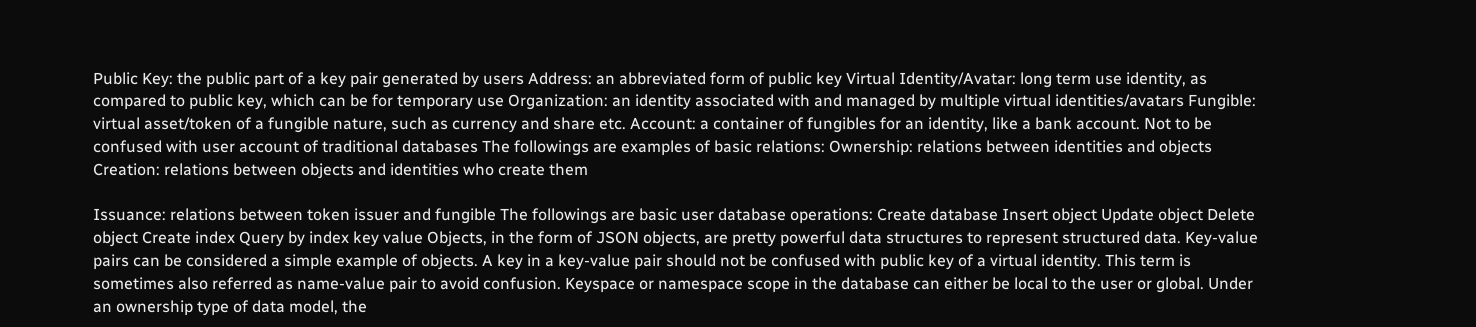Public Key: the public part of a key pair generated by users Address: an abbreviated form of public key Virtual Identity/Avatar: long term use identity, as compared to public key, which can be for temporary use Organization: an identity associated with and managed by multiple virtual identities/avatars Fungible: virtual asset/token of a fungible nature, such as currency and share etc. Account: a container of fungibles for an identity, like a bank account. Not to be confused with user account of traditional databases The followings are examples of basic relations: Ownership: relations between identities and objects Creation: relations between objects and identities who create them

Issuance: relations between token issuer and fungible The followings are basic user database operations: Create database Insert object Update object Delete object Create index Query by index key value Objects, in the form of JSON objects, are pretty powerful data structures to represent structured data. Key-value pairs can be considered a simple example of objects. A key in a key-value pair should not be confused with public key of a virtual identity. This term is sometimes also referred as name-value pair to avoid confusion. Keyspace or namespace scope in the database can either be local to the user or global. Under an ownership type of data model, the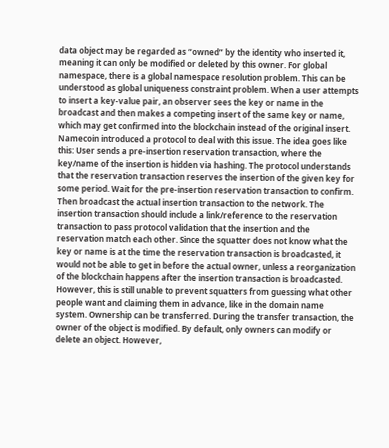data object may be regarded as “owned” by the identity who inserted it, meaning it can only be modified or deleted by this owner. For global namespace, there is a global namespace resolution problem. This can be understood as global uniqueness constraint problem. When a user attempts to insert a key-value pair, an observer sees the key or name in the broadcast and then makes a competing insert of the same key or name, which may get confirmed into the blockchain instead of the original insert. Namecoin introduced a protocol to deal with this issue. The idea goes like this: User sends a pre‐insertion reservation transaction, where the key/name of the insertion is hidden via hashing. The protocol understands that the reservation transaction reserves the insertion of the given key for some period. Wait for the pre‐insertion reservation transaction to confirm. Then broadcast the actual insertion transaction to the network. The insertion transaction should include a link/reference to the reservation transaction to pass protocol validation that the insertion and the reservation match each other. Since the squatter does not know what the key or name is at the time the reservation transaction is broadcasted, it would not be able to get in before the actual owner, unless a reorganization of the blockchain happens after the insertion transaction is broadcasted. However, this is still unable to prevent squatters from guessing what other people want and claiming them in advance, like in the domain name system. Ownership can be transferred. During the transfer transaction, the owner of the object is modified. By default, only owners can modify or delete an object. However,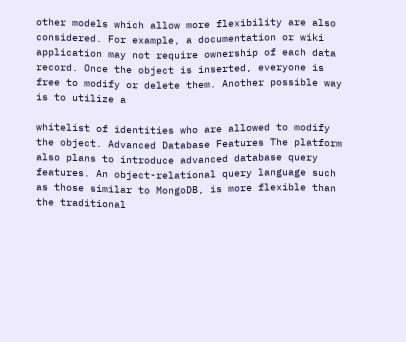other models which allow more flexibility are also considered. For example, a documentation or wiki application may not require ownership of each data record. Once the object is inserted, everyone is free to modify or delete them. Another possible way is to utilize a

whitelist of identities who are allowed to modify the object. Advanced Database Features The platform also plans to introduce advanced database query features. An object-relational query language such as those similar to MongoDB, is more flexible than the traditional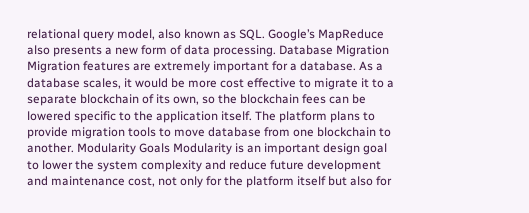relational query model, also known as SQL. Google’s MapReduce also presents a new form of data processing. Database Migration Migration features are extremely important for a database. As a database scales, it would be more cost effective to migrate it to a separate blockchain of its own, so the blockchain fees can be lowered specific to the application itself. The platform plans to provide migration tools to move database from one blockchain to another. Modularity Goals Modularity is an important design goal to lower the system complexity and reduce future development and maintenance cost, not only for the platform itself but also for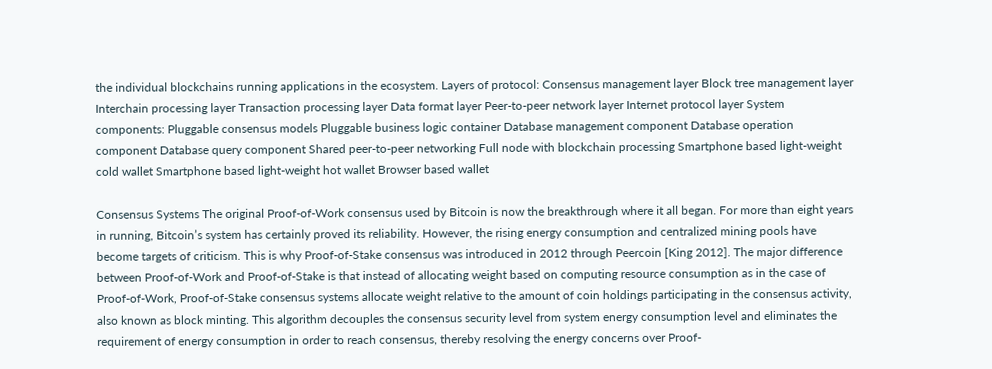the individual blockchains running applications in the ecosystem. Layers of protocol: Consensus management layer Block tree management layer Interchain processing layer Transaction processing layer Data format layer Peer-to-peer network layer Internet protocol layer System components: Pluggable consensus models Pluggable business logic container Database management component Database operation component Database query component Shared peer-to-peer networking Full node with blockchain processing Smartphone based light‐weight cold wallet Smartphone based light‐weight hot wallet Browser based wallet

Consensus Systems The original Proof-of-Work consensus used by Bitcoin is now the breakthrough where it all began. For more than eight years in running, Bitcoin’s system has certainly proved its reliability. However, the rising energy consumption and centralized mining pools have become targets of criticism. This is why Proof-of-Stake consensus was introduced in 2012 through Peercoin [King 2012]. The major difference between Proof-of-Work and Proof-of-Stake is that instead of allocating weight based on computing resource consumption as in the case of Proof-of-Work, Proof-of-Stake consensus systems allocate weight relative to the amount of coin holdings participating in the consensus activity, also known as block minting. This algorithm decouples the consensus security level from system energy consumption level and eliminates the requirement of energy consumption in order to reach consensus, thereby resolving the energy concerns over Proof-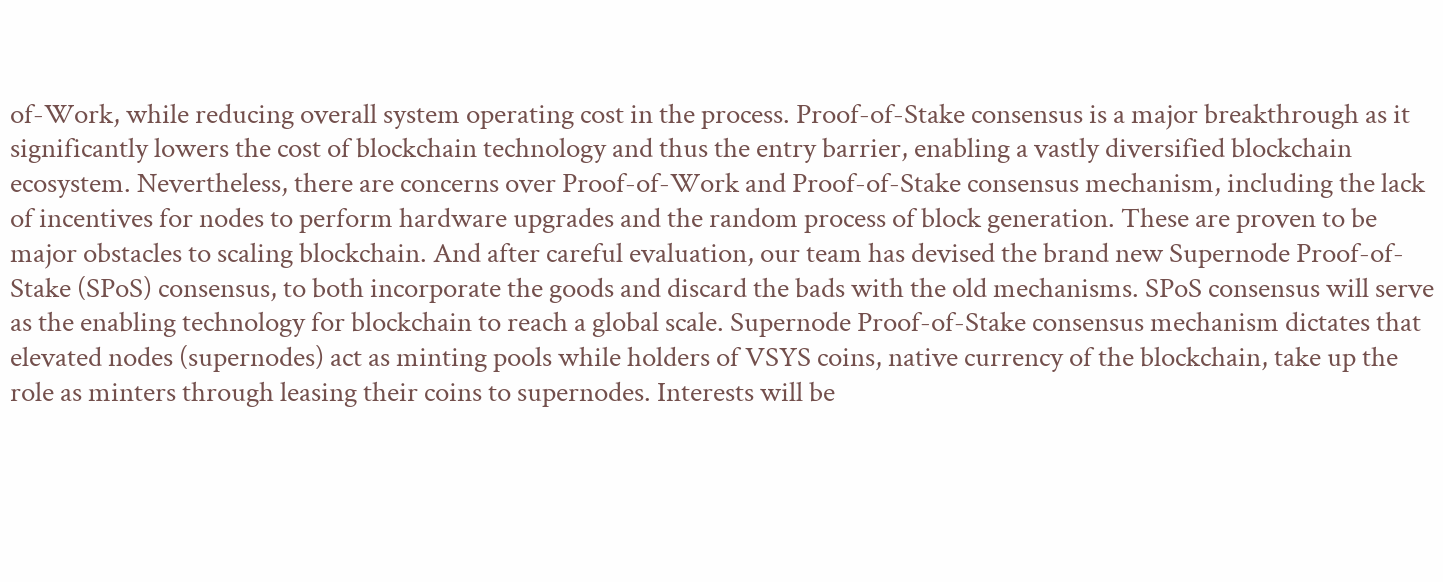of-Work, while reducing overall system operating cost in the process. Proof-of-Stake consensus is a major breakthrough as it significantly lowers the cost of blockchain technology and thus the entry barrier, enabling a vastly diversified blockchain ecosystem. Nevertheless, there are concerns over Proof-of-Work and Proof-of-Stake consensus mechanism, including the lack of incentives for nodes to perform hardware upgrades and the random process of block generation. These are proven to be major obstacles to scaling blockchain. And after careful evaluation, our team has devised the brand new Supernode Proof-of-Stake (SPoS) consensus, to both incorporate the goods and discard the bads with the old mechanisms. SPoS consensus will serve as the enabling technology for blockchain to reach a global scale. Supernode Proof-of-Stake consensus mechanism dictates that elevated nodes (supernodes) act as minting pools while holders of VSYS coins, native currency of the blockchain, take up the role as minters through leasing their coins to supernodes. Interests will be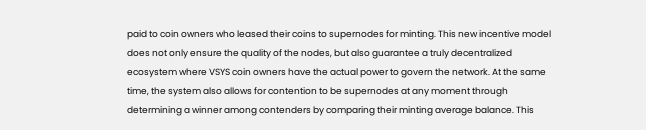paid to coin owners who leased their coins to supernodes for minting. This new incentive model does not only ensure the quality of the nodes, but also guarantee a truly decentralized ecosystem where VSYS coin owners have the actual power to govern the network. At the same time, the system also allows for contention to be supernodes at any moment through determining a winner among contenders by comparing their minting average balance. This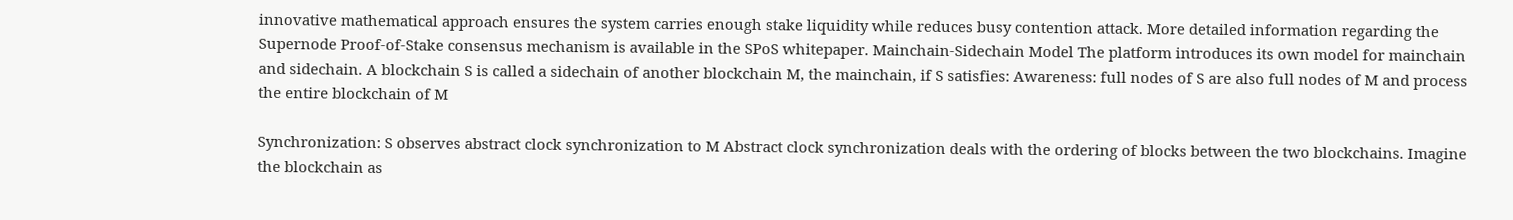innovative mathematical approach ensures the system carries enough stake liquidity while reduces busy contention attack. More detailed information regarding the Supernode Proof-of-Stake consensus mechanism is available in the SPoS whitepaper. Mainchain-Sidechain Model The platform introduces its own model for mainchain and sidechain. A blockchain S is called a sidechain of another blockchain M, the mainchain, if S satisfies: Awareness: full nodes of S are also full nodes of M and process the entire blockchain of M

Synchronization: S observes abstract clock synchronization to M Abstract clock synchronization deals with the ordering of blocks between the two blockchains. Imagine the blockchain as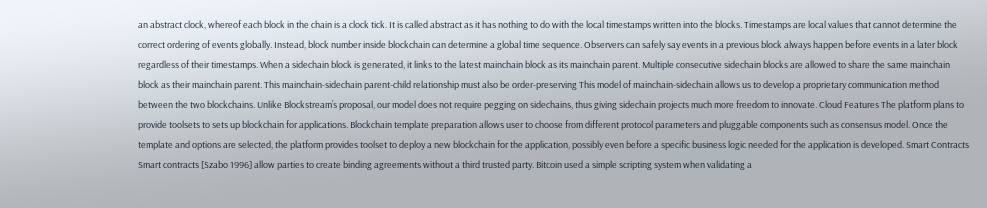an abstract clock, whereof each block in the chain is a clock tick. It is called abstract as it has nothing to do with the local timestamps written into the blocks. Timestamps are local values that cannot determine the correct ordering of events globally. Instead, block number inside blockchain can determine a global time sequence. Observers can safely say events in a previous block always happen before events in a later block regardless of their timestamps. When a sidechain block is generated, it links to the latest mainchain block as its mainchain parent. Multiple consecutive sidechain blocks are allowed to share the same mainchain block as their mainchain parent. This mainchain-sidechain parent-child relationship must also be order-preserving This model of mainchain-sidechain allows us to develop a proprietary communication method between the two blockchains. Unlike Blockstream’s proposal, our model does not require pegging on sidechains, thus giving sidechain projects much more freedom to innovate. Cloud Features The platform plans to provide toolsets to sets up blockchain for applications. Blockchain template preparation allows user to choose from different protocol parameters and pluggable components such as consensus model. Once the template and options are selected, the platform provides toolset to deploy a new blockchain for the application, possibly even before a specific business logic needed for the application is developed. Smart Contracts Smart contracts [Szabo 1996] allow parties to create binding agreements without a third trusted party. Bitcoin used a simple scripting system when validating a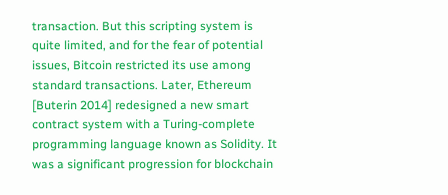transaction. But this scripting system is quite limited, and for the fear of potential issues, Bitcoin restricted its use among standard transactions. Later, Ethereum [Buterin 2014] redesigned a new smart contract system with a Turing-complete programming language known as Solidity. It was a significant progression for blockchain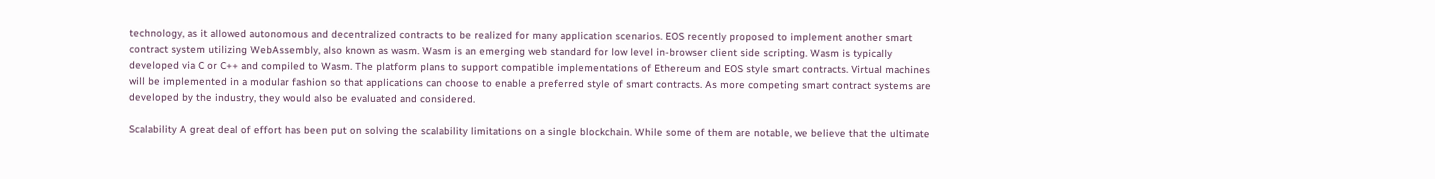technology, as it allowed autonomous and decentralized contracts to be realized for many application scenarios. EOS recently proposed to implement another smart contract system utilizing WebAssembly, also known as wasm. Wasm is an emerging web standard for low level in-browser client side scripting. Wasm is typically developed via C or C++ and compiled to Wasm. The platform plans to support compatible implementations of Ethereum and EOS style smart contracts. Virtual machines will be implemented in a modular fashion so that applications can choose to enable a preferred style of smart contracts. As more competing smart contract systems are developed by the industry, they would also be evaluated and considered.

Scalability A great deal of effort has been put on solving the scalability limitations on a single blockchain. While some of them are notable, we believe that the ultimate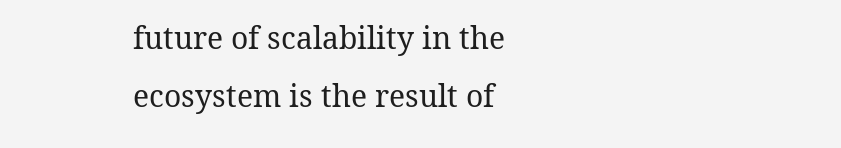future of scalability in the ecosystem is the result of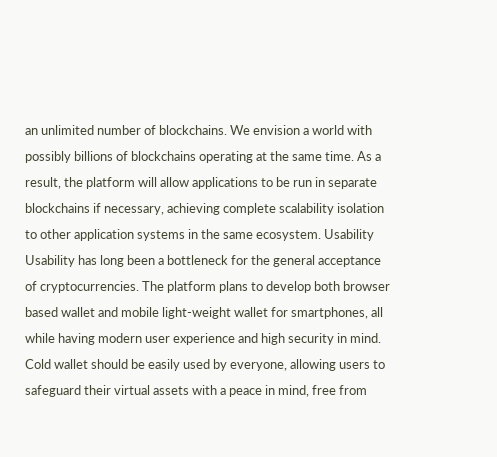an unlimited number of blockchains. We envision a world with possibly billions of blockchains operating at the same time. As a result, the platform will allow applications to be run in separate blockchains if necessary, achieving complete scalability isolation to other application systems in the same ecosystem. Usability Usability has long been a bottleneck for the general acceptance of cryptocurrencies. The platform plans to develop both browser based wallet and mobile light-weight wallet for smartphones, all while having modern user experience and high security in mind. Cold wallet should be easily used by everyone, allowing users to safeguard their virtual assets with a peace in mind, free from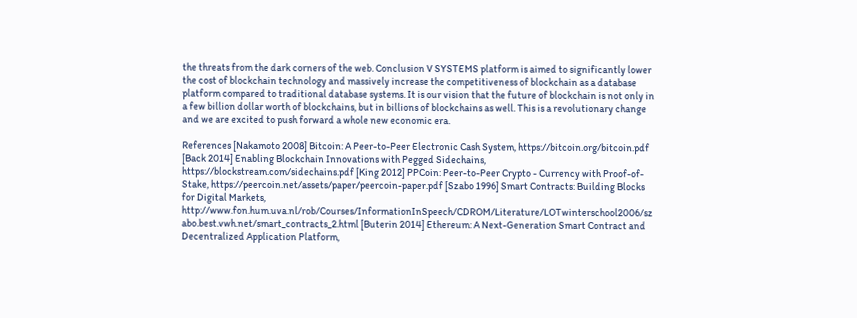the threats from the dark corners of the web. Conclusion V SYSTEMS platform is aimed to significantly lower the cost of blockchain technology and massively increase the competitiveness of blockchain as a database platform compared to traditional database systems. It is our vision that the future of blockchain is not only in a few billion dollar worth of blockchains, but in billions of blockchains as well. This is a revolutionary change and we are excited to push forward a whole new economic era.

References [Nakamoto 2008] Bitcoin: A Peer-to-Peer Electronic Cash System, https://bitcoin.org/bitcoin.pdf [Back 2014] Enabling Blockchain Innovations with Pegged Sidechains, https://blockstream.com/sidechains.pdf [King 2012] PPCoin: Peer-to-Peer Crypto - Currency with Proof-of-Stake, https://peercoin.net/assets/paper/peercoin-paper.pdf [Szabo 1996] Smart Contracts: Building Blocks for Digital Markets, http://www.fon.hum.uva.nl/rob/Courses/InformationInSpeech/CDROM/Literature/LOTwinterschool2006/sz abo.best.vwh.net/smart_contracts_2.html [Buterin 2014] Ethereum: A Next-Generation Smart Contract and Decentralized Application Platform,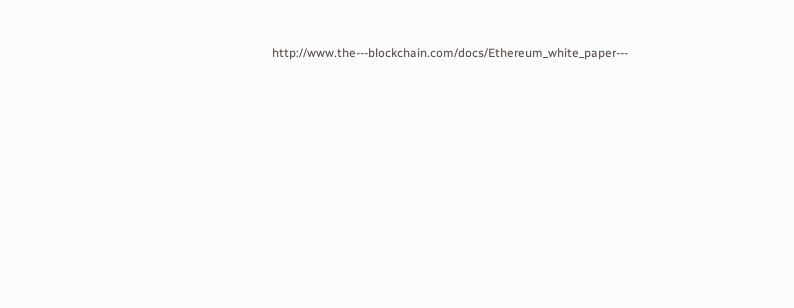http://www.the--‐blockchain.com/docs/Ethereum_white_paper--‐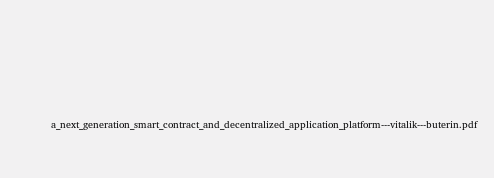a_next_generation_smart_contract_and_decentralized_application_platform--‐vitalik--‐buterin.pdf